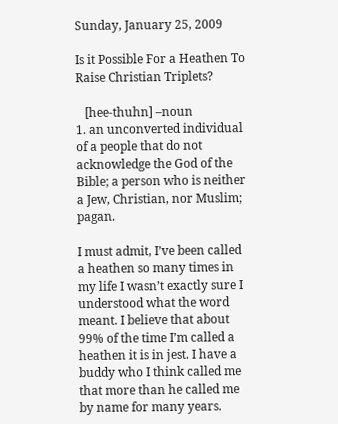Sunday, January 25, 2009

Is it Possible For a Heathen To Raise Christian Triplets?

   [hee-thuhn] –noun
1. an unconverted individual of a people that do not acknowledge the God of the Bible; a person who is neither a Jew, Christian, nor Muslim; pagan.

I must admit, I’ve been called a heathen so many times in my life I wasn’t exactly sure I understood what the word meant. I believe that about 99% of the time I’m called a heathen it is in jest. I have a buddy who I think called me that more than he called me by name for many years.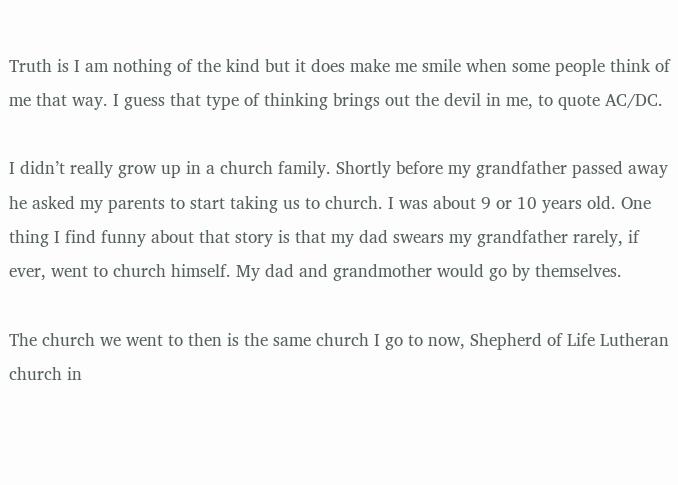Truth is I am nothing of the kind but it does make me smile when some people think of me that way. I guess that type of thinking brings out the devil in me, to quote AC/DC.

I didn’t really grow up in a church family. Shortly before my grandfather passed away he asked my parents to start taking us to church. I was about 9 or 10 years old. One thing I find funny about that story is that my dad swears my grandfather rarely, if ever, went to church himself. My dad and grandmother would go by themselves.

The church we went to then is the same church I go to now, Shepherd of Life Lutheran church in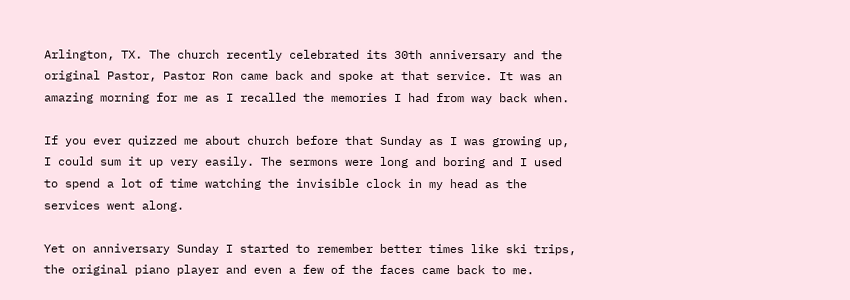Arlington, TX. The church recently celebrated its 30th anniversary and the original Pastor, Pastor Ron came back and spoke at that service. It was an amazing morning for me as I recalled the memories I had from way back when.

If you ever quizzed me about church before that Sunday as I was growing up, I could sum it up very easily. The sermons were long and boring and I used to spend a lot of time watching the invisible clock in my head as the services went along.

Yet on anniversary Sunday I started to remember better times like ski trips, the original piano player and even a few of the faces came back to me.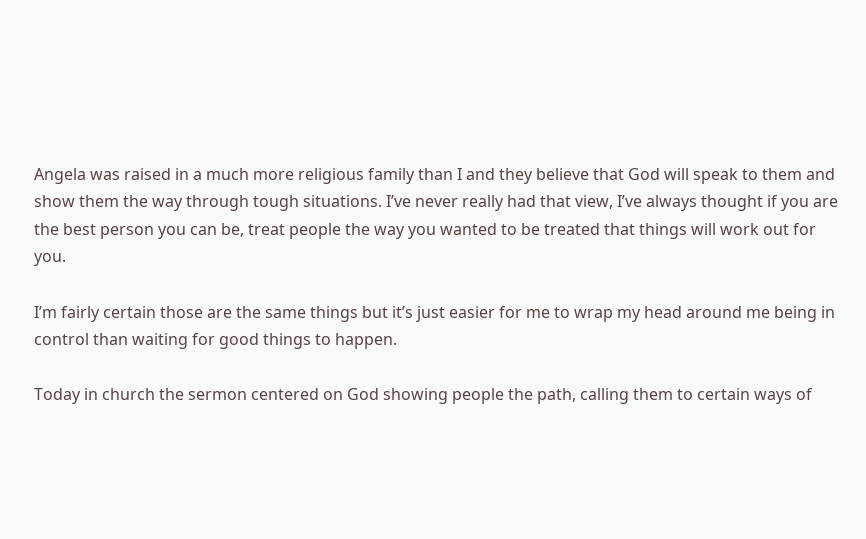Angela was raised in a much more religious family than I and they believe that God will speak to them and show them the way through tough situations. I’ve never really had that view, I’ve always thought if you are the best person you can be, treat people the way you wanted to be treated that things will work out for you.

I’m fairly certain those are the same things but it’s just easier for me to wrap my head around me being in control than waiting for good things to happen.

Today in church the sermon centered on God showing people the path, calling them to certain ways of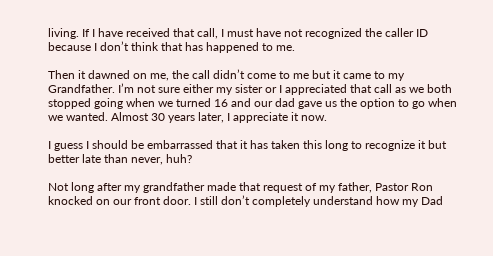living. If I have received that call, I must have not recognized the caller ID because I don’t think that has happened to me.

Then it dawned on me, the call didn’t come to me but it came to my Grandfather. I’m not sure either my sister or I appreciated that call as we both stopped going when we turned 16 and our dad gave us the option to go when we wanted. Almost 30 years later, I appreciate it now.

I guess I should be embarrassed that it has taken this long to recognize it but better late than never, huh?

Not long after my grandfather made that request of my father, Pastor Ron knocked on our front door. I still don’t completely understand how my Dad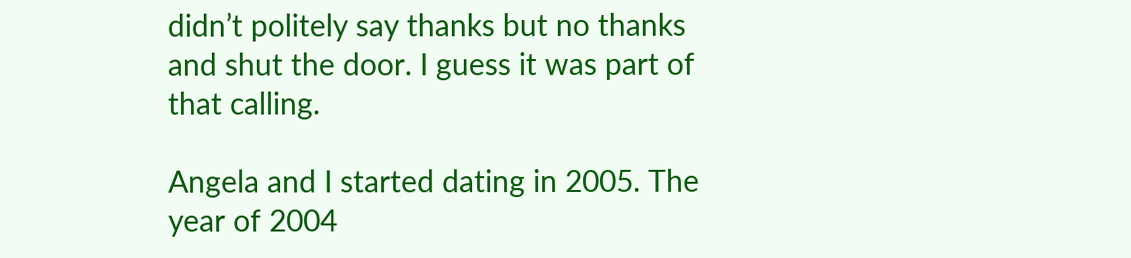didn’t politely say thanks but no thanks and shut the door. I guess it was part of that calling.

Angela and I started dating in 2005. The year of 2004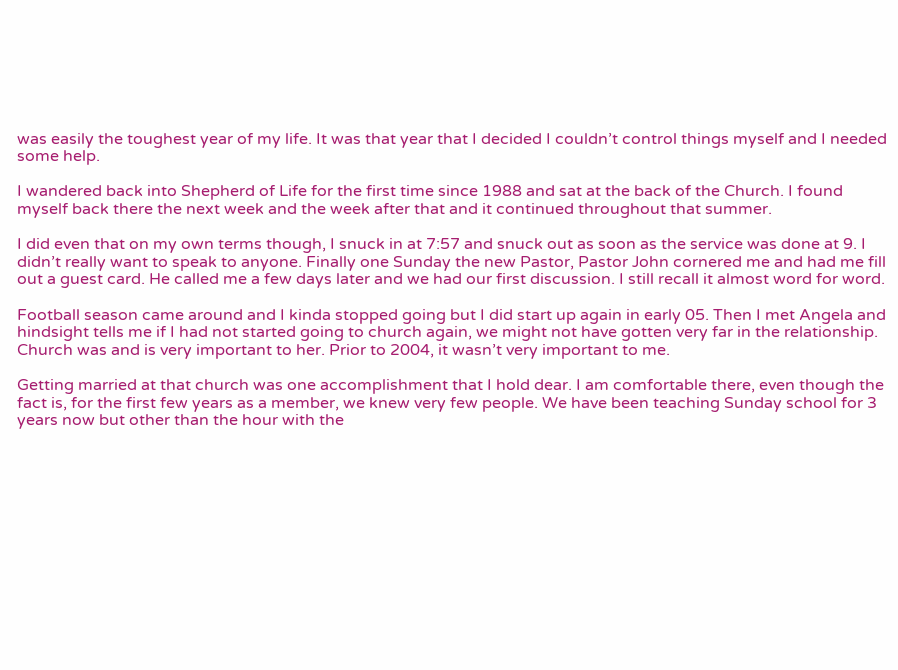was easily the toughest year of my life. It was that year that I decided I couldn’t control things myself and I needed some help.

I wandered back into Shepherd of Life for the first time since 1988 and sat at the back of the Church. I found myself back there the next week and the week after that and it continued throughout that summer.

I did even that on my own terms though, I snuck in at 7:57 and snuck out as soon as the service was done at 9. I didn’t really want to speak to anyone. Finally one Sunday the new Pastor, Pastor John cornered me and had me fill out a guest card. He called me a few days later and we had our first discussion. I still recall it almost word for word.

Football season came around and I kinda stopped going but I did start up again in early 05. Then I met Angela and hindsight tells me if I had not started going to church again, we might not have gotten very far in the relationship. Church was and is very important to her. Prior to 2004, it wasn’t very important to me.

Getting married at that church was one accomplishment that I hold dear. I am comfortable there, even though the fact is, for the first few years as a member, we knew very few people. We have been teaching Sunday school for 3 years now but other than the hour with the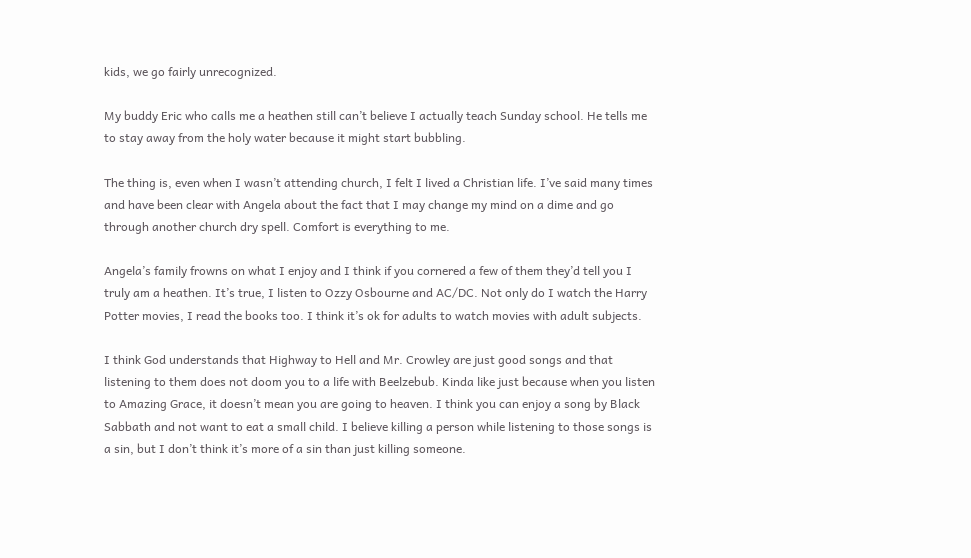kids, we go fairly unrecognized.

My buddy Eric who calls me a heathen still can’t believe I actually teach Sunday school. He tells me to stay away from the holy water because it might start bubbling.

The thing is, even when I wasn’t attending church, I felt I lived a Christian life. I’ve said many times and have been clear with Angela about the fact that I may change my mind on a dime and go through another church dry spell. Comfort is everything to me.

Angela’s family frowns on what I enjoy and I think if you cornered a few of them they’d tell you I truly am a heathen. It’s true, I listen to Ozzy Osbourne and AC/DC. Not only do I watch the Harry Potter movies, I read the books too. I think it’s ok for adults to watch movies with adult subjects.

I think God understands that Highway to Hell and Mr. Crowley are just good songs and that listening to them does not doom you to a life with Beelzebub. Kinda like just because when you listen to Amazing Grace, it doesn’t mean you are going to heaven. I think you can enjoy a song by Black Sabbath and not want to eat a small child. I believe killing a person while listening to those songs is a sin, but I don’t think it’s more of a sin than just killing someone.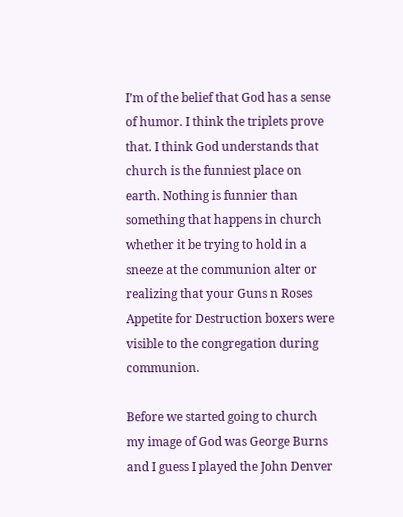I’m of the belief that God has a sense of humor. I think the triplets prove that. I think God understands that church is the funniest place on earth. Nothing is funnier than something that happens in church whether it be trying to hold in a sneeze at the communion alter or realizing that your Guns n Roses Appetite for Destruction boxers were visible to the congregation during communion.

Before we started going to church my image of God was George Burns and I guess I played the John Denver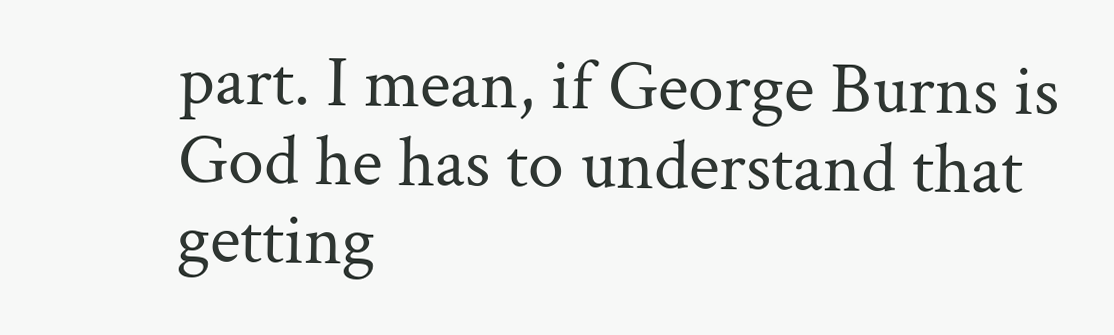part. I mean, if George Burns is God he has to understand that getting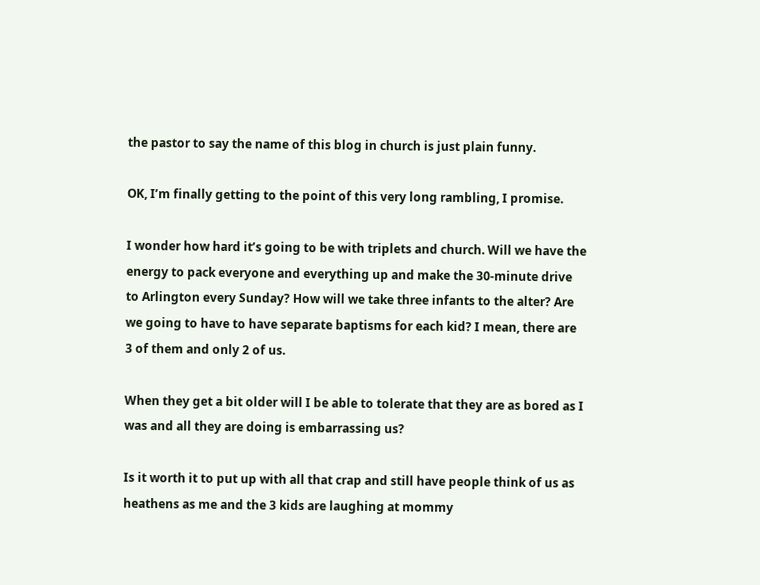the pastor to say the name of this blog in church is just plain funny.

OK, I’m finally getting to the point of this very long rambling, I promise.

I wonder how hard it’s going to be with triplets and church. Will we have the energy to pack everyone and everything up and make the 30-minute drive to Arlington every Sunday? How will we take three infants to the alter? Are we going to have to have separate baptisms for each kid? I mean, there are 3 of them and only 2 of us.

When they get a bit older will I be able to tolerate that they are as bored as I was and all they are doing is embarrassing us?

Is it worth it to put up with all that crap and still have people think of us as heathens as me and the 3 kids are laughing at mommy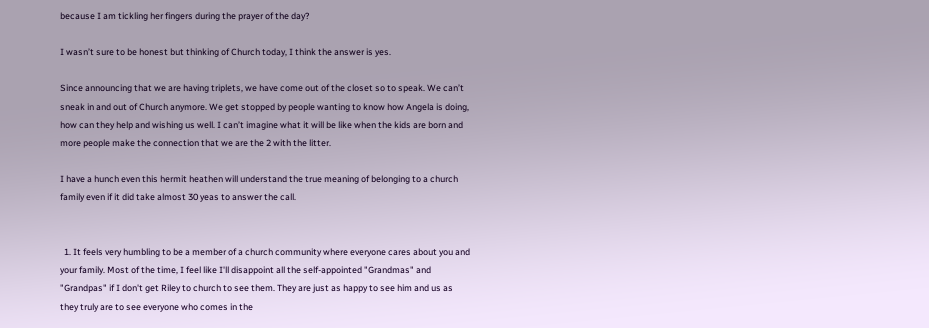because I am tickling her fingers during the prayer of the day?

I wasn’t sure to be honest but thinking of Church today, I think the answer is yes.

Since announcing that we are having triplets, we have come out of the closet so to speak. We can’t sneak in and out of Church anymore. We get stopped by people wanting to know how Angela is doing, how can they help and wishing us well. I can’t imagine what it will be like when the kids are born and more people make the connection that we are the 2 with the litter.

I have a hunch even this hermit heathen will understand the true meaning of belonging to a church family even if it did take almost 30 yeas to answer the call.


  1. It feels very humbling to be a member of a church community where everyone cares about you and your family. Most of the time, I feel like I'll disappoint all the self-appointed "Grandmas" and "Grandpas" if I don't get Riley to church to see them. They are just as happy to see him and us as they truly are to see everyone who comes in the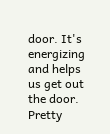door. It's energizing and helps us get out the door. Pretty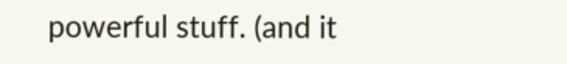powerful stuff. (and it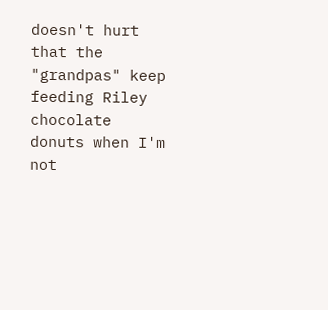doesn't hurt that the "grandpas" keep feeding Riley chocolate donuts when I'm not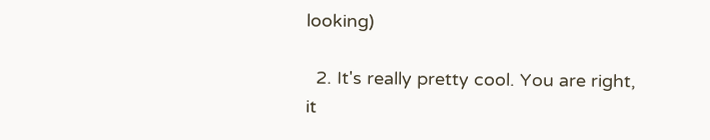looking)

  2. It's really pretty cool. You are right, it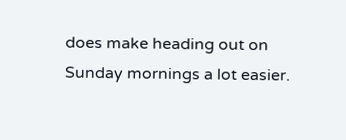does make heading out on Sunday mornings a lot easier.